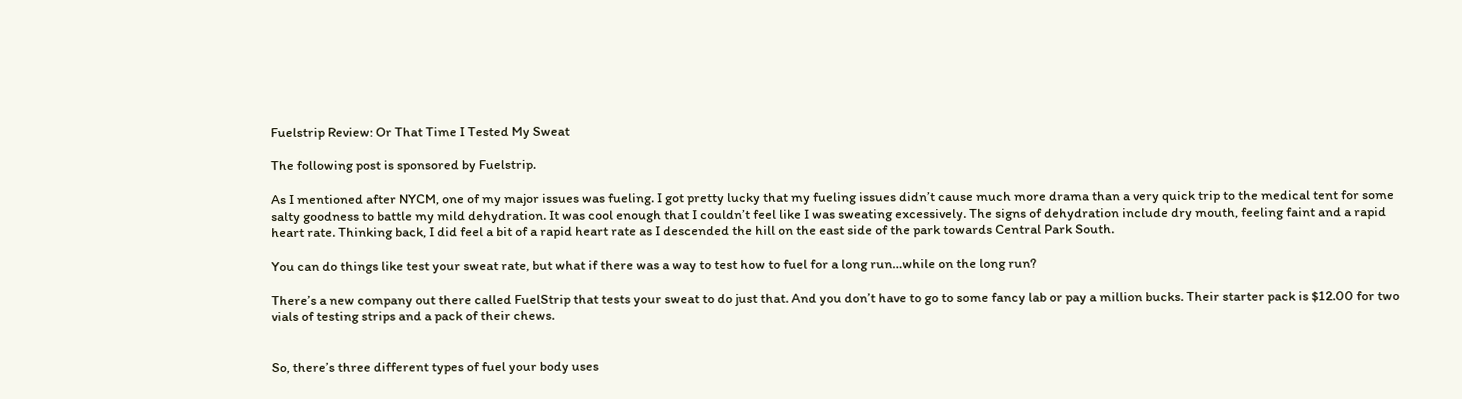Fuelstrip Review: Or That Time I Tested My Sweat

The following post is sponsored by Fuelstrip.

As I mentioned after NYCM, one of my major issues was fueling. I got pretty lucky that my fueling issues didn’t cause much more drama than a very quick trip to the medical tent for some salty goodness to battle my mild dehydration. It was cool enough that I couldn’t feel like I was sweating excessively. The signs of dehydration include dry mouth, feeling faint and a rapid heart rate. Thinking back, I did feel a bit of a rapid heart rate as I descended the hill on the east side of the park towards Central Park South.

You can do things like test your sweat rate, but what if there was a way to test how to fuel for a long run…while on the long run?

There’s a new company out there called FuelStrip that tests your sweat to do just that. And you don’t have to go to some fancy lab or pay a million bucks. Their starter pack is $12.00 for two vials of testing strips and a pack of their chews.


So, there’s three different types of fuel your body uses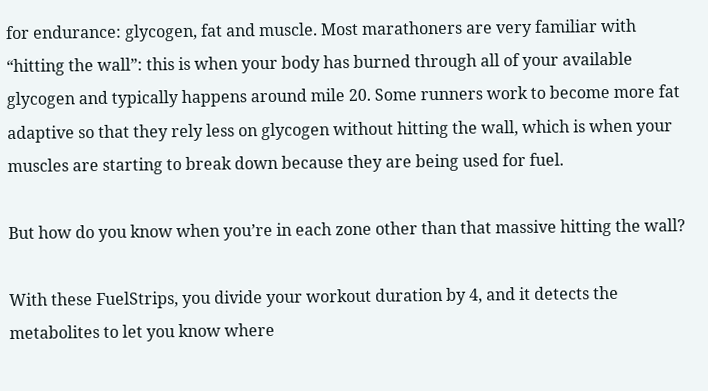for endurance: glycogen, fat and muscle. Most marathoners are very familiar with “hitting the wall”: this is when your body has burned through all of your available glycogen and typically happens around mile 20. Some runners work to become more fat adaptive so that they rely less on glycogen without hitting the wall, which is when your muscles are starting to break down because they are being used for fuel.

But how do you know when you’re in each zone other than that massive hitting the wall?

With these FuelStrips, you divide your workout duration by 4, and it detects the metabolites to let you know where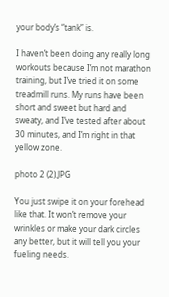your body’s “tank” is.

I haven’t been doing any really long workouts because I’m not marathon training, but I’ve tried it on some treadmill runs. My runs have been short and sweet but hard and sweaty, and I’ve tested after about 30 minutes, and I’m right in that yellow zone.

photo 2 (2).JPG

You just swipe it on your forehead like that. It won’t remove your wrinkles or make your dark circles any better, but it will tell you your fueling needs.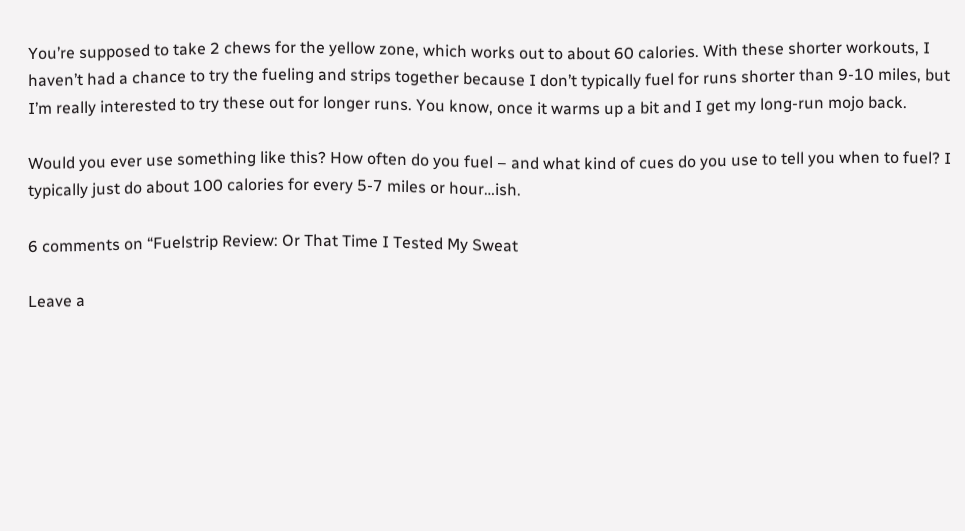You’re supposed to take 2 chews for the yellow zone, which works out to about 60 calories. With these shorter workouts, I haven’t had a chance to try the fueling and strips together because I don’t typically fuel for runs shorter than 9-10 miles, but I’m really interested to try these out for longer runs. You know, once it warms up a bit and I get my long-run mojo back.

Would you ever use something like this? How often do you fuel – and what kind of cues do you use to tell you when to fuel? I typically just do about 100 calories for every 5-7 miles or hour…ish.

6 comments on “Fuelstrip Review: Or That Time I Tested My Sweat

Leave a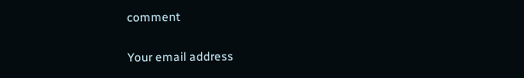comment

Your email address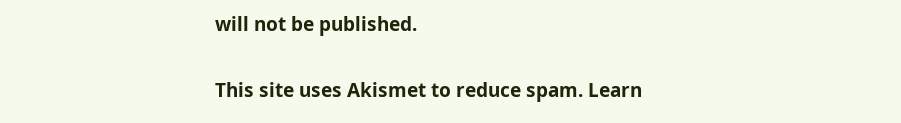will not be published.

This site uses Akismet to reduce spam. Learn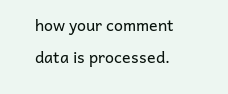how your comment data is processed.